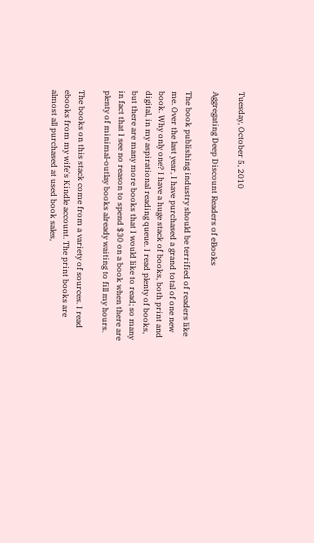Tuesday, October 5, 2010

Aggregating Deep Discount Readers of eBooks

The book publishing industry should be terrified of readers like me. Over the last year, I have purchased a grand total of one new book. Why only one? I have a huge stack of books, both print and digital, in my aspirational reading queue. I read plenty of books, but there are many more books that I would like to read; so many in fact that I see no reason to spend $30 on a book when there are plenty of minimal-outlay books already waiting to fill my hours.

The books on this stack come from a variety of sources. I read ebooks from my wife's Kindle account. The print books are almost all purchased at used book sales,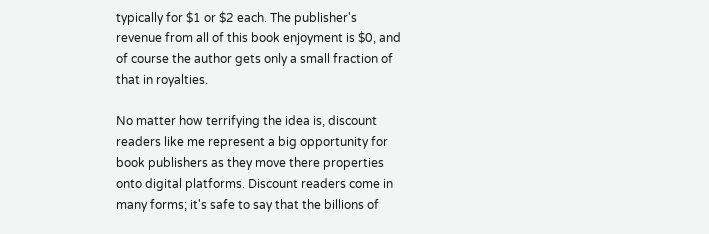typically for $1 or $2 each. The publisher's revenue from all of this book enjoyment is $0, and of course the author gets only a small fraction of that in royalties.

No matter how terrifying the idea is, discount readers like me represent a big opportunity for book publishers as they move there properties onto digital platforms. Discount readers come in many forms; it's safe to say that the billions of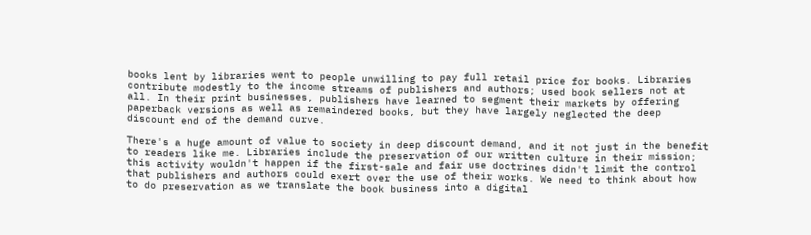books lent by libraries went to people unwilling to pay full retail price for books. Libraries contribute modestly to the income streams of publishers and authors; used book sellers not at all. In their print businesses, publishers have learned to segment their markets by offering paperback versions as well as remaindered books, but they have largely neglected the deep discount end of the demand curve.

There's a huge amount of value to society in deep discount demand, and it not just in the benefit to readers like me. Libraries include the preservation of our written culture in their mission; this activity wouldn't happen if the first-sale and fair use doctrines didn't limit the control that publishers and authors could exert over the use of their works. We need to think about how to do preservation as we translate the book business into a digital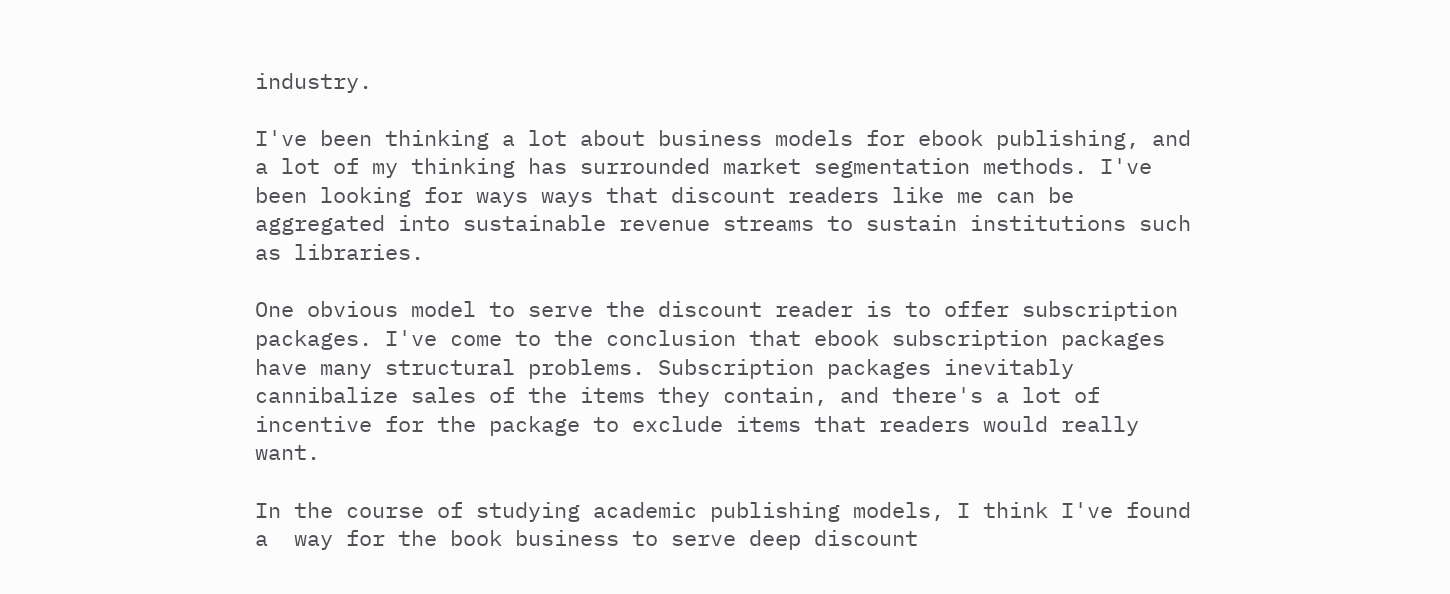industry.

I've been thinking a lot about business models for ebook publishing, and a lot of my thinking has surrounded market segmentation methods. I've been looking for ways ways that discount readers like me can be aggregated into sustainable revenue streams to sustain institutions such as libraries.

One obvious model to serve the discount reader is to offer subscription packages. I've come to the conclusion that ebook subscription packages have many structural problems. Subscription packages inevitably cannibalize sales of the items they contain, and there's a lot of incentive for the package to exclude items that readers would really want.

In the course of studying academic publishing models, I think I've found a  way for the book business to serve deep discount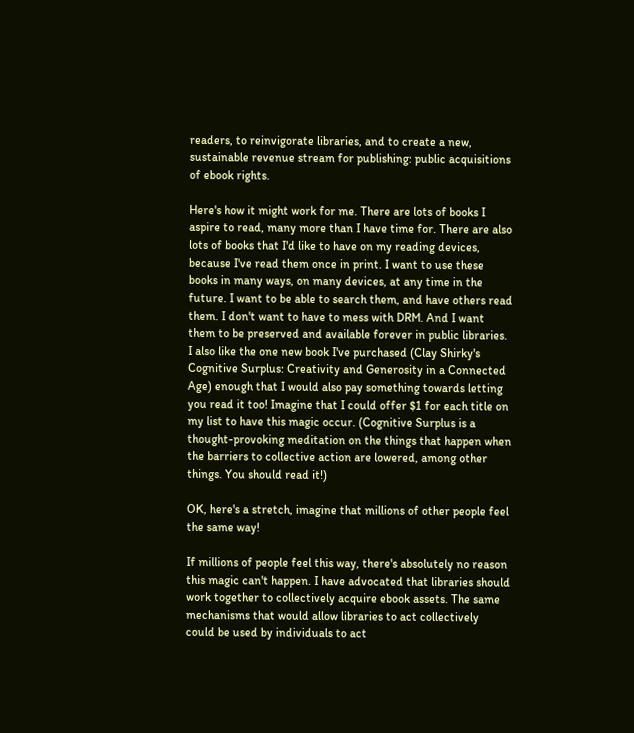readers, to reinvigorate libraries, and to create a new, sustainable revenue stream for publishing: public acquisitions of ebook rights.

Here's how it might work for me. There are lots of books I aspire to read, many more than I have time for. There are also lots of books that I'd like to have on my reading devices, because I've read them once in print. I want to use these books in many ways, on many devices, at any time in the future. I want to be able to search them, and have others read them. I don't want to have to mess with DRM. And I want them to be preserved and available forever in public libraries.  I also like the one new book I've purchased (Clay Shirky's Cognitive Surplus: Creativity and Generosity in a Connected Age) enough that I would also pay something towards letting you read it too! Imagine that I could offer $1 for each title on my list to have this magic occur. (Cognitive Surplus is a thought-provoking meditation on the things that happen when the barriers to collective action are lowered, among other things. You should read it!)

OK, here's a stretch, imagine that millions of other people feel the same way!

If millions of people feel this way, there's absolutely no reason this magic can't happen. I have advocated that libraries should work together to collectively acquire ebook assets. The same mechanisms that would allow libraries to act collectively could be used by individuals to act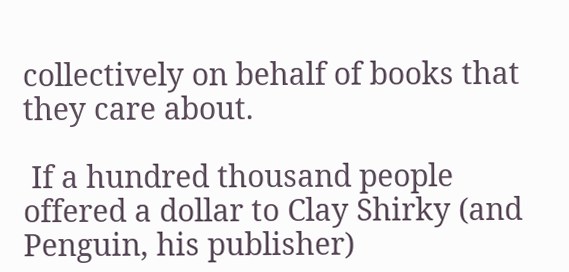collectively on behalf of books that they care about.

 If a hundred thousand people offered a dollar to Clay Shirky (and Penguin, his publisher)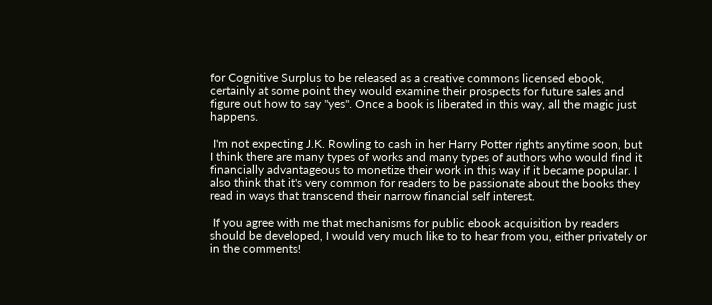for Cognitive Surplus to be released as a creative commons licensed ebook, certainly at some point they would examine their prospects for future sales and figure out how to say "yes". Once a book is liberated in this way, all the magic just happens.

 I'm not expecting J.K. Rowling to cash in her Harry Potter rights anytime soon, but I think there are many types of works and many types of authors who would find it financially advantageous to monetize their work in this way if it became popular. I also think that it's very common for readers to be passionate about the books they read in ways that transcend their narrow financial self interest.

 If you agree with me that mechanisms for public ebook acquisition by readers should be developed, I would very much like to to hear from you, either privately or in the comments!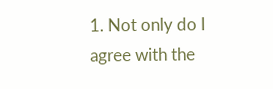1. Not only do I agree with the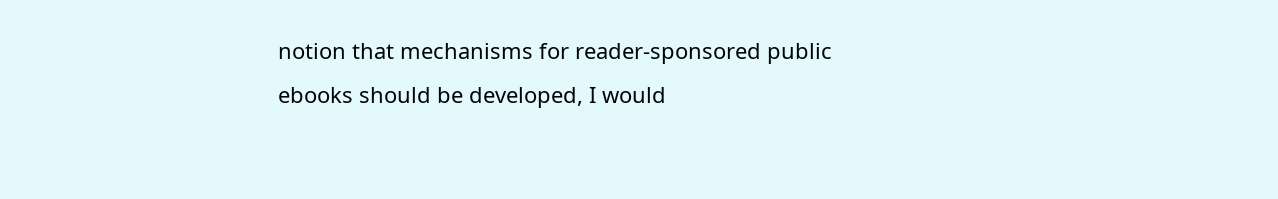notion that mechanisms for reader-sponsored public ebooks should be developed, I would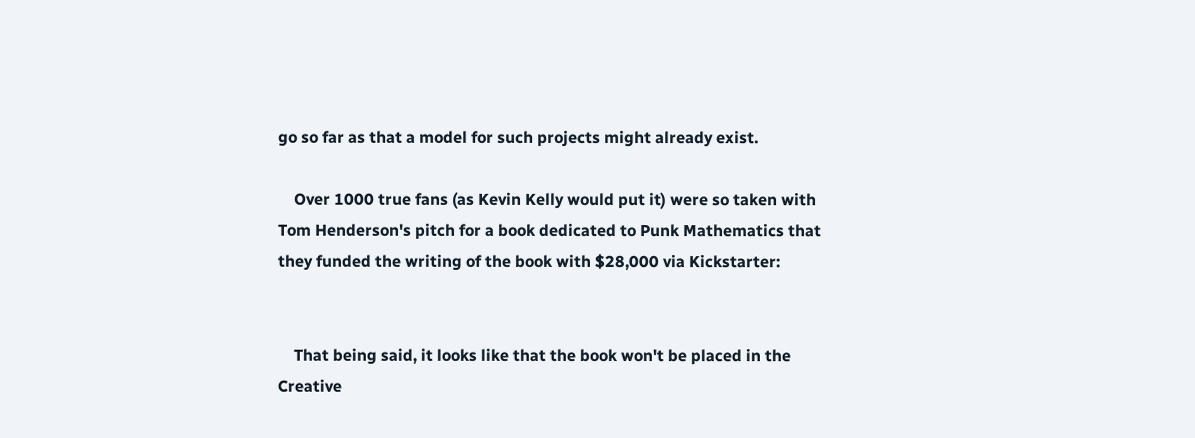go so far as that a model for such projects might already exist.

    Over 1000 true fans (as Kevin Kelly would put it) were so taken with Tom Henderson's pitch for a book dedicated to Punk Mathematics that they funded the writing of the book with $28,000 via Kickstarter:


    That being said, it looks like that the book won't be placed in the Creative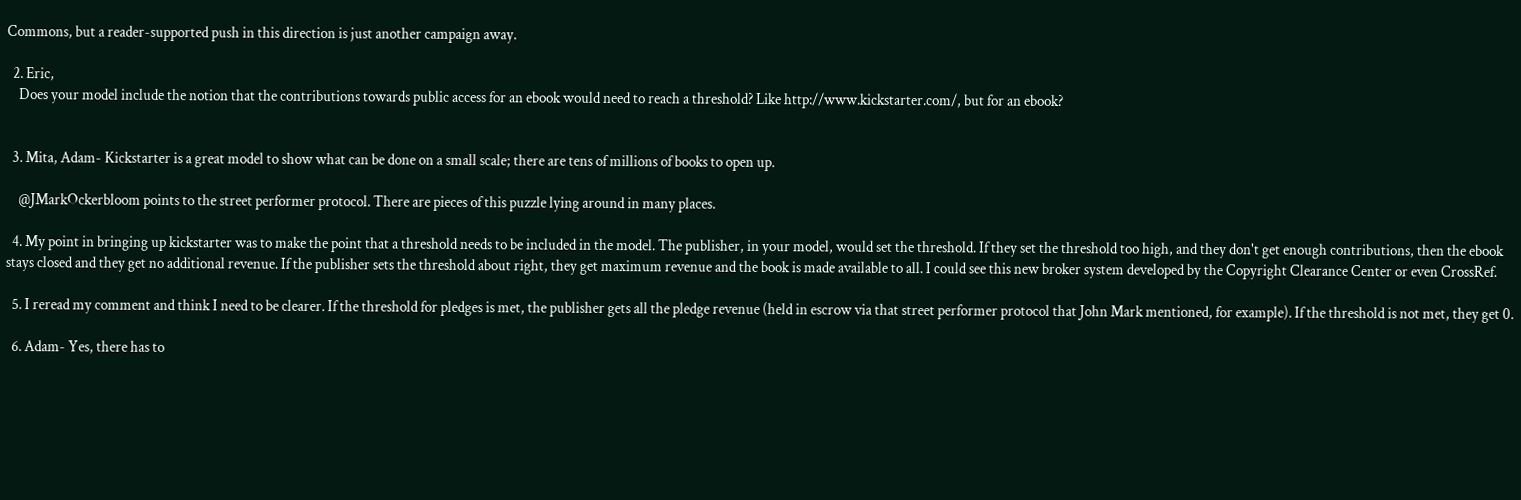Commons, but a reader-supported push in this direction is just another campaign away.

  2. Eric,
    Does your model include the notion that the contributions towards public access for an ebook would need to reach a threshold? Like http://www.kickstarter.com/, but for an ebook?


  3. Mita, Adam- Kickstarter is a great model to show what can be done on a small scale; there are tens of millions of books to open up.

    @JMarkOckerbloom points to the street performer protocol. There are pieces of this puzzle lying around in many places.

  4. My point in bringing up kickstarter was to make the point that a threshold needs to be included in the model. The publisher, in your model, would set the threshold. If they set the threshold too high, and they don't get enough contributions, then the ebook stays closed and they get no additional revenue. If the publisher sets the threshold about right, they get maximum revenue and the book is made available to all. I could see this new broker system developed by the Copyright Clearance Center or even CrossRef.

  5. I reread my comment and think I need to be clearer. If the threshold for pledges is met, the publisher gets all the pledge revenue (held in escrow via that street performer protocol that John Mark mentioned, for example). If the threshold is not met, they get 0.

  6. Adam- Yes, there has to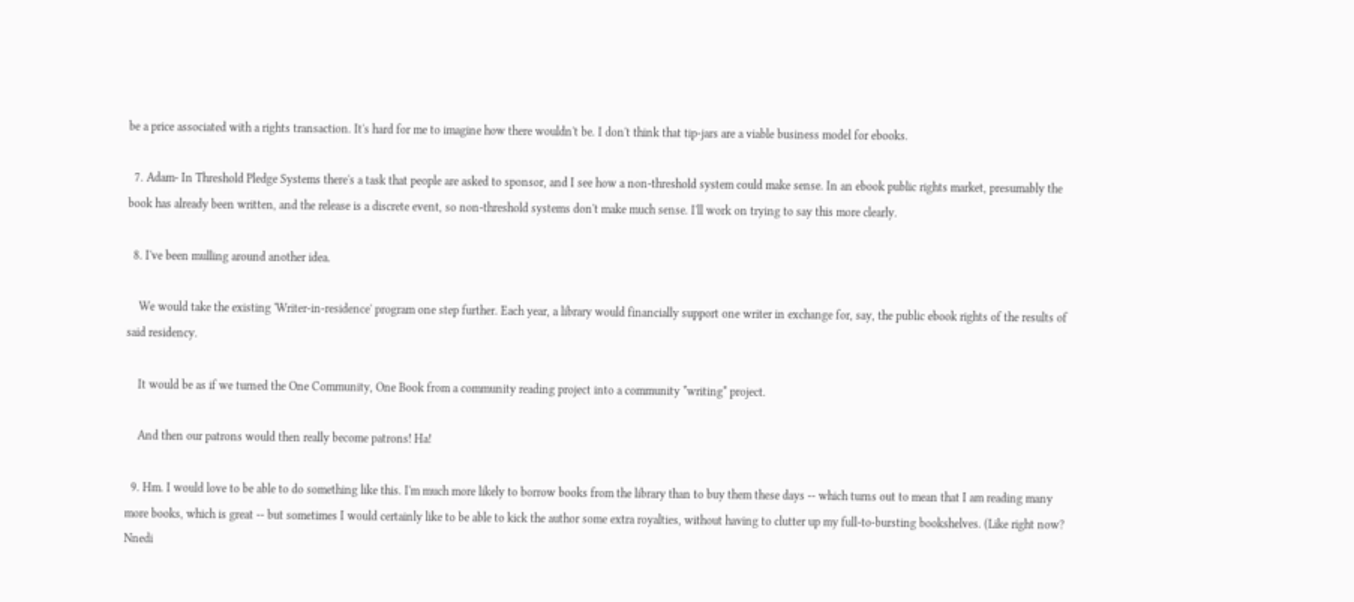be a price associated with a rights transaction. It's hard for me to imagine how there wouldn't be. I don't think that tip-jars are a viable business model for ebooks.

  7. Adam- In Threshold Pledge Systems there's a task that people are asked to sponsor, and I see how a non-threshold system could make sense. In an ebook public rights market, presumably the book has already been written, and the release is a discrete event, so non-threshold systems don't make much sense. I'll work on trying to say this more clearly.

  8. I've been mulling around another idea.

    We would take the existing 'Writer-in-residence' program one step further. Each year, a library would financially support one writer in exchange for, say, the public ebook rights of the results of said residency.

    It would be as if we turned the One Community, One Book from a community reading project into a community *writing* project.

    And then our patrons would then really become patrons! Ha!

  9. Hm. I would love to be able to do something like this. I'm much more likely to borrow books from the library than to buy them these days -- which turns out to mean that I am reading many more books, which is great -- but sometimes I would certainly like to be able to kick the author some extra royalties, without having to clutter up my full-to-bursting bookshelves. (Like right now? Nnedi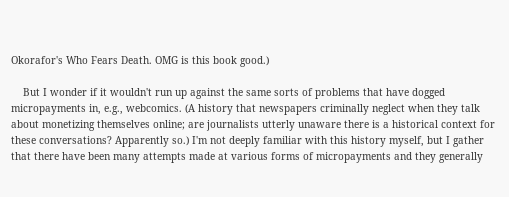Okorafor's Who Fears Death. OMG is this book good.)

    But I wonder if it wouldn't run up against the same sorts of problems that have dogged micropayments in, e.g., webcomics. (A history that newspapers criminally neglect when they talk about monetizing themselves online; are journalists utterly unaware there is a historical context for these conversations? Apparently so.) I'm not deeply familiar with this history myself, but I gather that there have been many attempts made at various forms of micropayments and they generally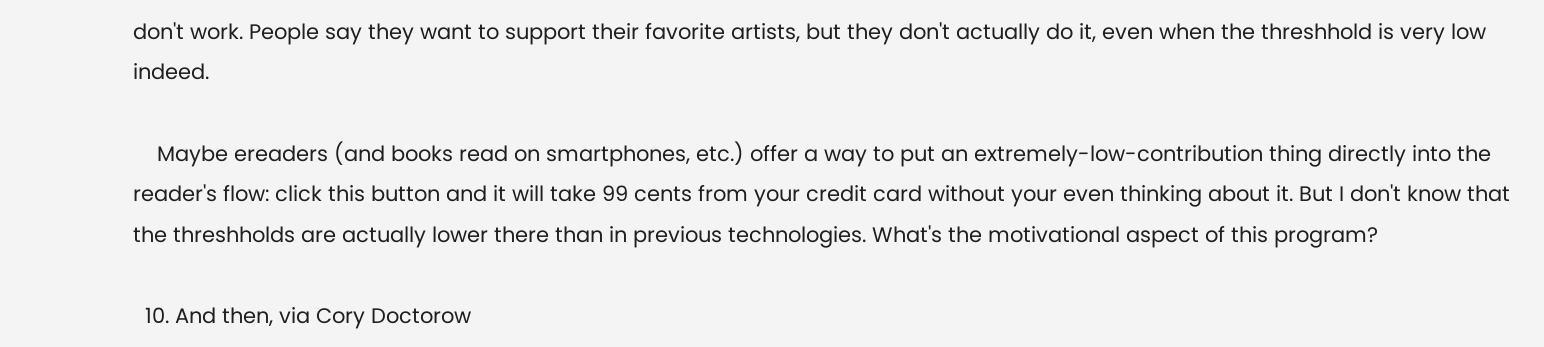don't work. People say they want to support their favorite artists, but they don't actually do it, even when the threshhold is very low indeed.

    Maybe ereaders (and books read on smartphones, etc.) offer a way to put an extremely-low-contribution thing directly into the reader's flow: click this button and it will take 99 cents from your credit card without your even thinking about it. But I don't know that the threshholds are actually lower there than in previous technologies. What's the motivational aspect of this program?

  10. And then, via Cory Doctorow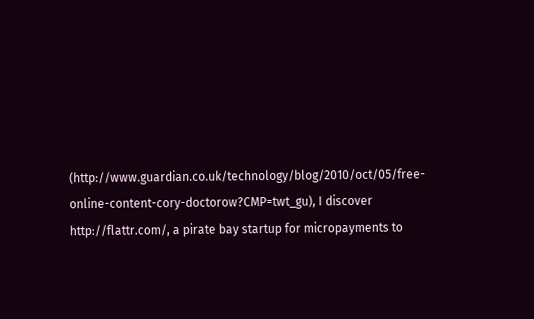(http://www.guardian.co.uk/technology/blog/2010/oct/05/free-online-content-cory-doctorow?CMP=twt_gu), I discover http://flattr.com/, a pirate bay startup for micropayments to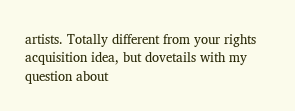artists. Totally different from your rights acquisition idea, but dovetails with my question about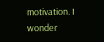motivation. I wonder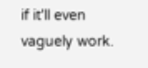if it'll even vaguely work.